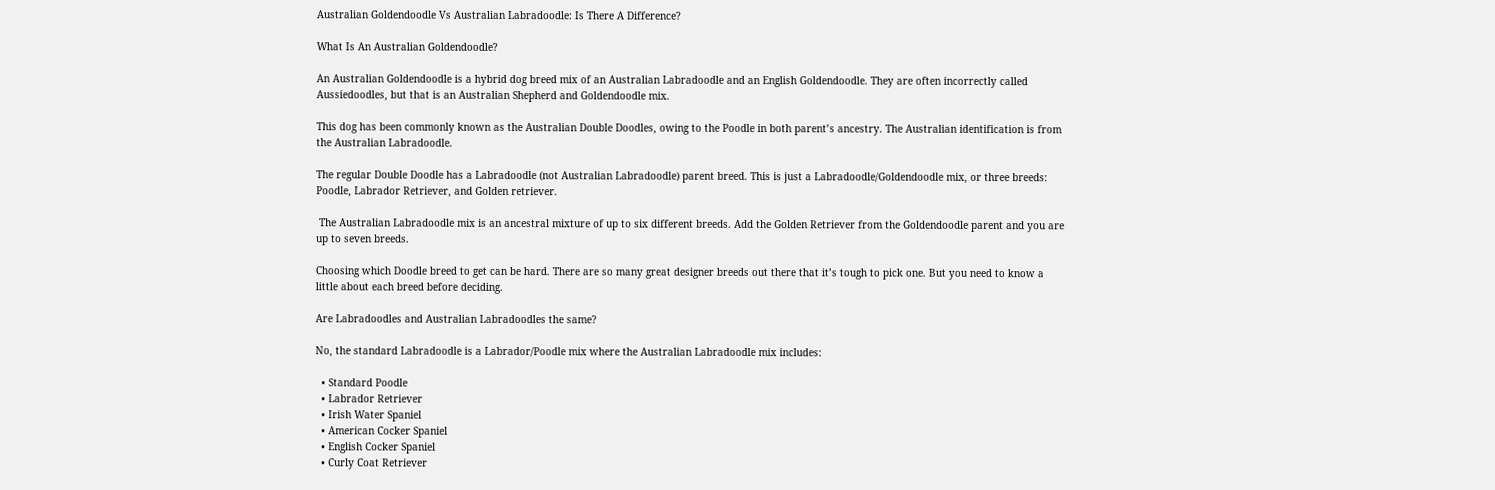Australian Goldendoodle Vs Australian Labradoodle: Is There A Difference?

What Is An Australian Goldendoodle?

An Australian Goldendoodle is a hybrid dog breed mix of an Australian Labradoodle and an English Goldendoodle. They are often incorrectly called Aussiedoodles, but that is an Australian Shepherd and Goldendoodle mix.

This dog has been commonly known as the Australian Double Doodles, owing to the Poodle in both parent’s ancestry. The Australian identification is from the Australian Labradoodle.

The regular Double Doodle has a Labradoodle (not Australian Labradoodle) parent breed. This is just a Labradoodle/Goldendoodle mix, or three breeds: Poodle, Labrador Retriever, and Golden retriever.

 The Australian Labradoodle mix is an ancestral mixture of up to six different breeds. Add the Golden Retriever from the Goldendoodle parent and you are up to seven breeds.

Choosing which Doodle breed to get can be hard. There are so many great designer breeds out there that it’s tough to pick one. But you need to know a little about each breed before deciding.

Are Labradoodles and Australian Labradoodles the same?

No, the standard Labradoodle is a Labrador/Poodle mix where the Australian Labradoodle mix includes:

  • Standard Poodle
  • Labrador Retriever
  • Irish Water Spaniel
  • American Cocker Spaniel
  • English Cocker Spaniel
  • Curly Coat Retriever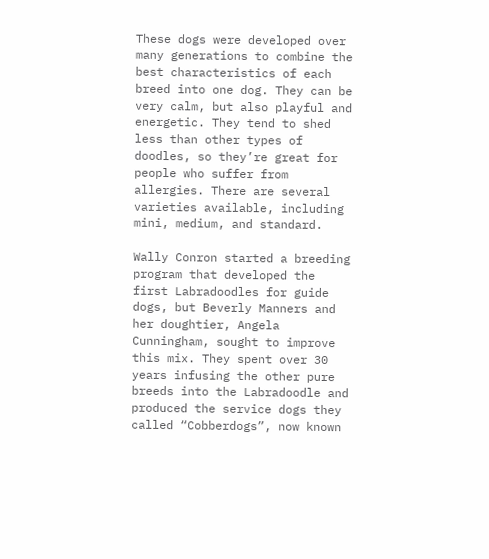These dogs were developed over many generations to combine the best characteristics of each breed into one dog. They can be very calm, but also playful and energetic. They tend to shed less than other types of doodles, so they’re great for people who suffer from allergies. There are several varieties available, including mini, medium, and standard.

Wally Conron started a breeding program that developed the first Labradoodles for guide dogs, but Beverly Manners and her doughtier, Angela Cunningham, sought to improve this mix. They spent over 30 years infusing the other pure breeds into the Labradoodle and produced the service dogs they called “Cobberdogs”, now known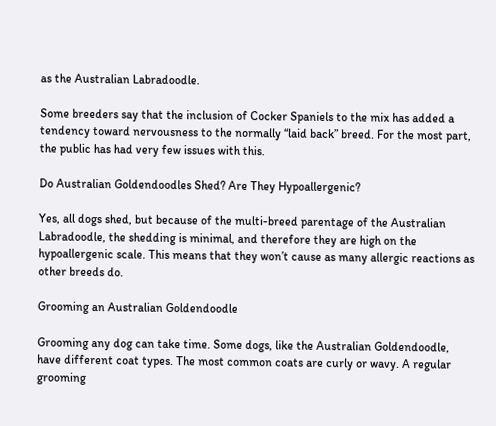as the Australian Labradoodle.

Some breeders say that the inclusion of Cocker Spaniels to the mix has added a tendency toward nervousness to the normally “laid back” breed. For the most part, the public has had very few issues with this.

Do Australian Goldendoodles Shed? Are They Hypoallergenic?

Yes, all dogs shed, but because of the multi-breed parentage of the Australian Labradoodle, the shedding is minimal, and therefore they are high on the hypoallergenic scale. This means that they won’t cause as many allergic reactions as other breeds do.

Grooming an Australian Goldendoodle

Grooming any dog can take time. Some dogs, like the Australian Goldendoodle, have different coat types. The most common coats are curly or wavy. A regular grooming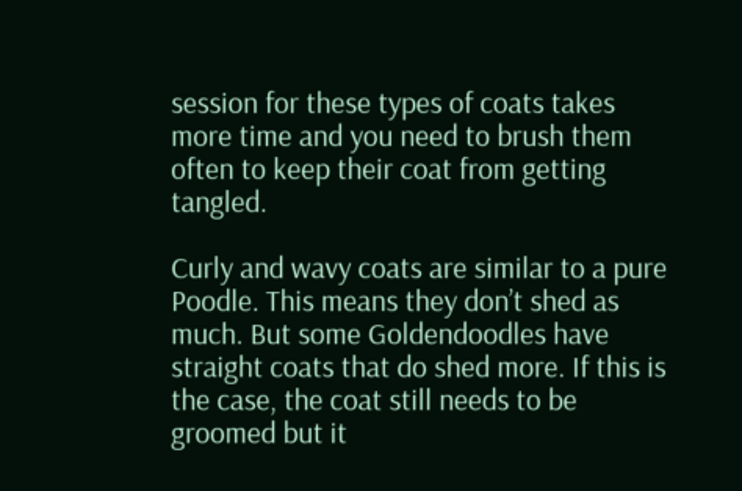session for these types of coats takes more time and you need to brush them often to keep their coat from getting tangled.

Curly and wavy coats are similar to a pure Poodle. This means they don’t shed as much. But some Goldendoodles have straight coats that do shed more. If this is the case, the coat still needs to be groomed but it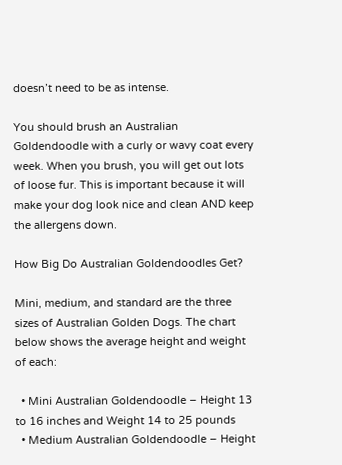doesn’t need to be as intense.

You should brush an Australian Goldendoodle with a curly or wavy coat every week. When you brush, you will get out lots of loose fur. This is important because it will make your dog look nice and clean AND keep the allergens down.

How Big Do Australian Goldendoodles Get?

Mini, medium, and standard are the three sizes of Australian Golden Dogs. The chart below shows the average height and weight of each:

  • Mini Australian Goldendoodle – Height 13 to 16 inches and Weight 14 to 25 pounds
  • Medium Australian Goldendoodle – Height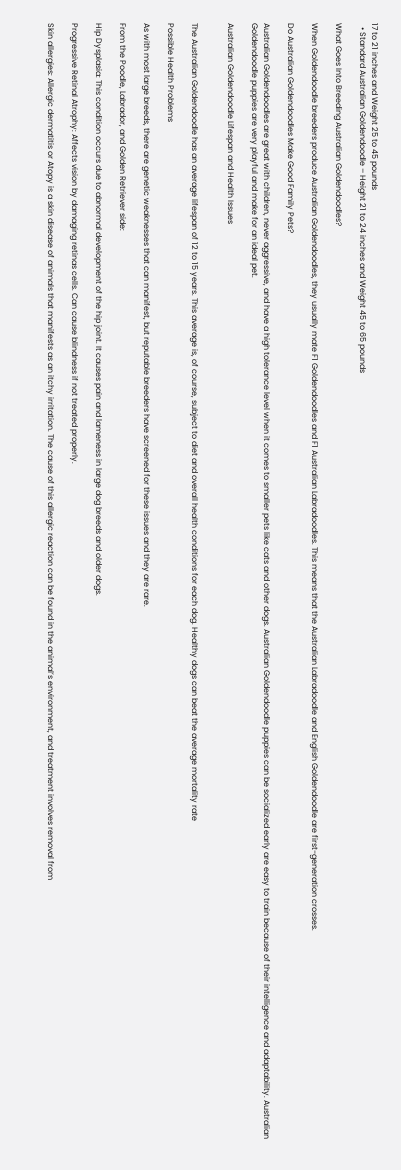17 to 21 inches and Weight 25 to 45 pounds
  • Standard Australian Goldendoodle – Height 21 to 24 inches and Weight 45 to 65 pounds

What Goes Into Breeding Australian Goldendoodles?

When Goldendoodle breeders produce Australian Goldendoodles, they usually mate F1 Goldendoodles and F1 Australian Labradoodles. This means that the Australian Labradoodle and English Goldendoodle are first-generation crosses.

Do Australian Goldendoodles Make Good Family Pets?

Australian Goldendoodles are great with children, never aggressive, and have a high tolerance level when it comes to smaller pets like cats and other dogs. Australian Goldendoodle puppies can be socialized early are easy to train because of their intelligence and adaptability. Australian Goldendoodle puppies are very playful and make for an ideal pet.

Australian Goldendoodle Lifespan and Health Issues


The Australian Goldendoodle has an average lifespan of 12 to 15 years. This average is, of course, subject to diet and overall health conditions for each dog. Healthy dogs can beat the average mortality rate

Possible Health Problems

As with most large breeds, there are genetic weaknesses that can manifest, but reputable breeders have screened for these issues and they are rare.

From the Poodle, Labrador, and Golden Retriever side:

Hip Dysplasia: This condition occurs due to abnormal development of the hip joint. It causes pain and lameness in large dog breeds and older dogs.

Progressive Retinal Atrophy: Affects vision by damaging retinas cells. Can cause blindness if not treated properly.

Skin allergies: Allergic dermatitis or Atopy is a skin disease of animals that manifests as an itchy irritation. The cause of this allergic reaction can be found in the animal’s environment, and treatment involves removal from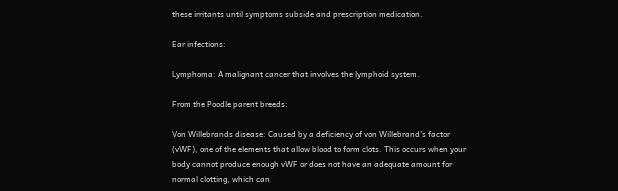these irritants until symptoms subside and prescription medication.

Ear infections:

Lymphoma: A malignant cancer that involves the lymphoid system.

From the Poodle parent breeds:

Von Willebrands disease: Caused by a deficiency of von Willebrand’s factor (vWF), one of the elements that allow blood to form clots. This occurs when your body cannot produce enough vWF or does not have an adequate amount for normal clotting, which can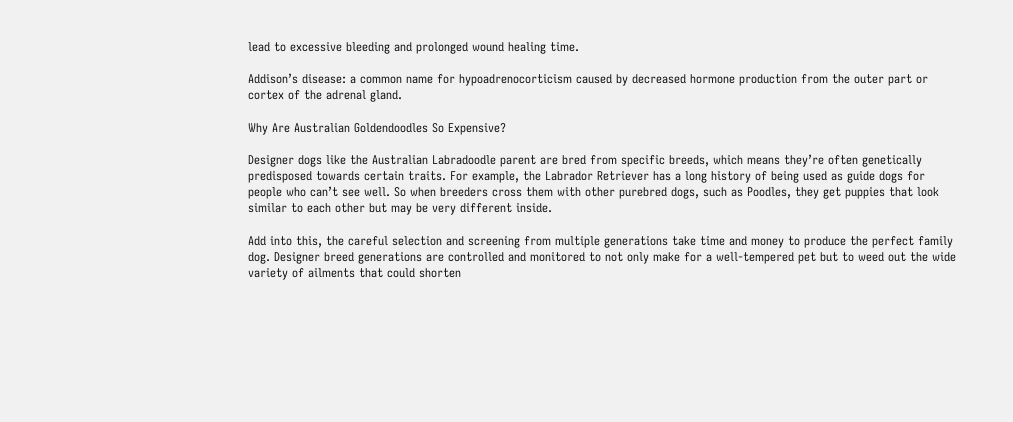lead to excessive bleeding and prolonged wound healing time.

Addison’s disease: a common name for hypoadrenocorticism caused by decreased hormone production from the outer part or cortex of the adrenal gland.

Why Are Australian Goldendoodles So Expensive?

Designer dogs like the Australian Labradoodle parent are bred from specific breeds, which means they’re often genetically predisposed towards certain traits. For example, the Labrador Retriever has a long history of being used as guide dogs for people who can’t see well. So when breeders cross them with other purebred dogs, such as Poodles, they get puppies that look similar to each other but may be very different inside.

Add into this, the careful selection and screening from multiple generations take time and money to produce the perfect family dog. Designer breed generations are controlled and monitored to not only make for a well-tempered pet but to weed out the wide variety of ailments that could shorten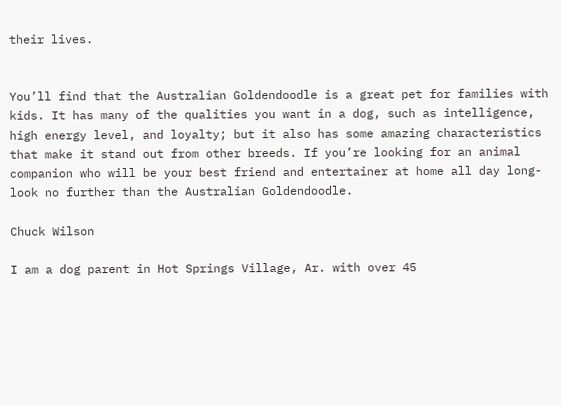their lives.


You’ll find that the Australian Goldendoodle is a great pet for families with kids. It has many of the qualities you want in a dog, such as intelligence, high energy level, and loyalty; but it also has some amazing characteristics that make it stand out from other breeds. If you’re looking for an animal companion who will be your best friend and entertainer at home all day long- look no further than the Australian Goldendoodle.

Chuck Wilson

I am a dog parent in Hot Springs Village, Ar. with over 45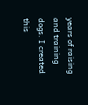years of raising and training dogs. I created this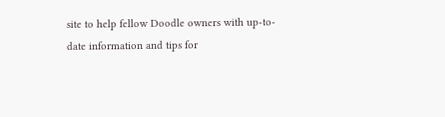site to help fellow Doodle owners with up-to-date information and tips for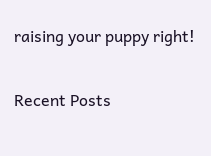raising your puppy right!

Recent Posts